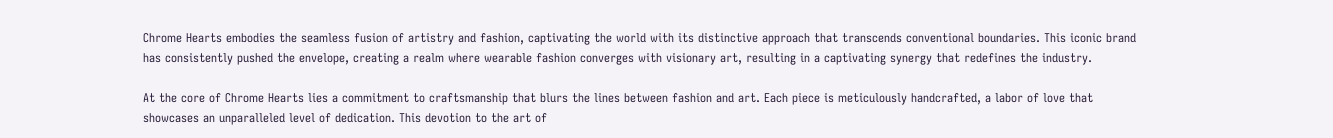Chrome Hearts embodies the seamless fusion of artistry and fashion, captivating the world with its distinctive approach that transcends conventional boundaries. This iconic brand has consistently pushed the envelope, creating a realm where wearable fashion converges with visionary art, resulting in a captivating synergy that redefines the industry.

At the core of Chrome Hearts lies a commitment to craftsmanship that blurs the lines between fashion and art. Each piece is meticulously handcrafted, a labor of love that showcases an unparalleled level of dedication. This devotion to the art of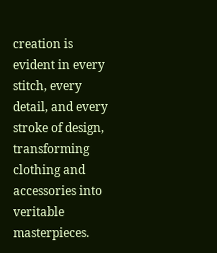creation is evident in every stitch, every detail, and every stroke of design, transforming clothing and accessories into veritable masterpieces.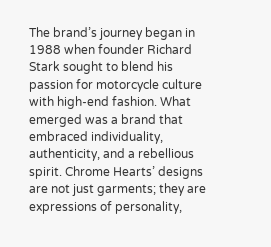The brand’s journey began in 1988 when founder Richard Stark sought to blend his passion for motorcycle culture with high-end fashion. What emerged was a brand that embraced individuality, authenticity, and a rebellious spirit. Chrome Hearts’ designs are not just garments; they are expressions of personality,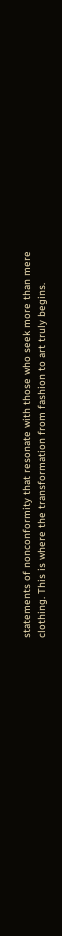statements of nonconformity that resonate with those who seek more than mere clothing. This is where the transformation from fashion to art truly begins.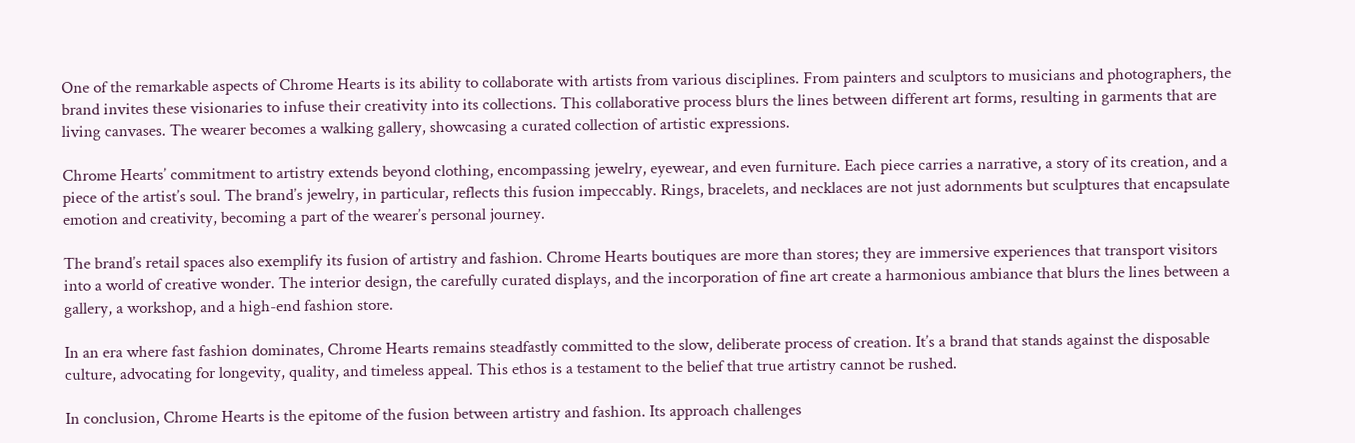One of the remarkable aspects of Chrome Hearts is its ability to collaborate with artists from various disciplines. From painters and sculptors to musicians and photographers, the brand invites these visionaries to infuse their creativity into its collections. This collaborative process blurs the lines between different art forms, resulting in garments that are living canvases. The wearer becomes a walking gallery, showcasing a curated collection of artistic expressions.

Chrome Hearts’ commitment to artistry extends beyond clothing, encompassing jewelry, eyewear, and even furniture. Each piece carries a narrative, a story of its creation, and a piece of the artist’s soul. The brand’s jewelry, in particular, reflects this fusion impeccably. Rings, bracelets, and necklaces are not just adornments but sculptures that encapsulate emotion and creativity, becoming a part of the wearer’s personal journey.

The brand’s retail spaces also exemplify its fusion of artistry and fashion. Chrome Hearts boutiques are more than stores; they are immersive experiences that transport visitors into a world of creative wonder. The interior design, the carefully curated displays, and the incorporation of fine art create a harmonious ambiance that blurs the lines between a gallery, a workshop, and a high-end fashion store.

In an era where fast fashion dominates, Chrome Hearts remains steadfastly committed to the slow, deliberate process of creation. It’s a brand that stands against the disposable culture, advocating for longevity, quality, and timeless appeal. This ethos is a testament to the belief that true artistry cannot be rushed.

In conclusion, Chrome Hearts is the epitome of the fusion between artistry and fashion. Its approach challenges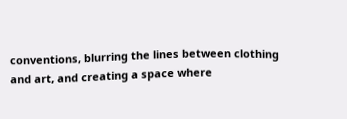conventions, blurring the lines between clothing and art, and creating a space where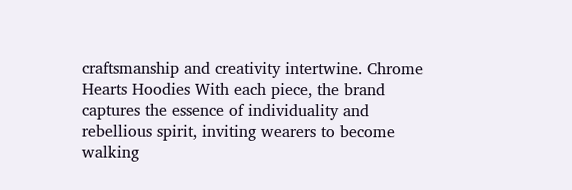craftsmanship and creativity intertwine. Chrome Hearts Hoodies With each piece, the brand captures the essence of individuality and rebellious spirit, inviting wearers to become walking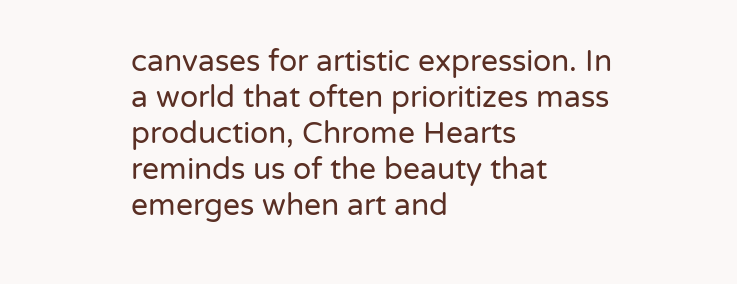canvases for artistic expression. In a world that often prioritizes mass production, Chrome Hearts reminds us of the beauty that emerges when art and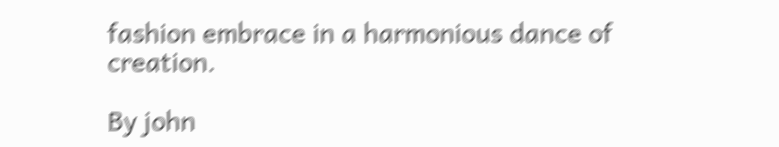fashion embrace in a harmonious dance of creation.

By john